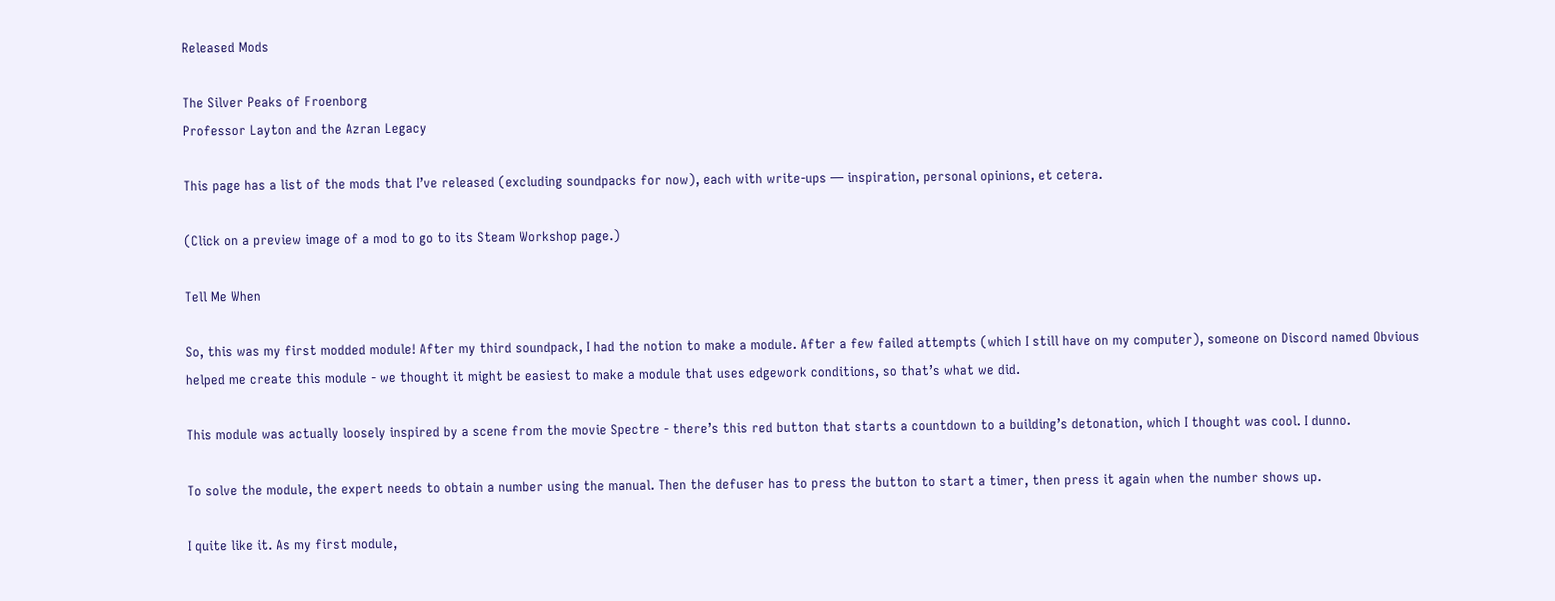Released Mods

The Silver Peaks of Froenborg
Professor Layton and the Azran Legacy

This page has a list of the mods that I’ve released (excluding soundpacks for now), each with write-ups — inspiration, personal opinions, et cetera.

(Click on a preview image of a mod to go to its Steam Workshop page.)

Tell Me When

So, this was my first modded module! After my third soundpack, I had the notion to make a module. After a few failed attempts (which I still have on my computer), someone on Discord named Obvious helped me create this module - we thought it might be easiest to make a module that uses edgework conditions, so that’s what we did.

This module was actually loosely inspired by a scene from the movie Spectre - there’s this red button that starts a countdown to a building’s detonation, which I thought was cool. I dunno.

To solve the module, the expert needs to obtain a number using the manual. Then the defuser has to press the button to start a timer, then press it again when the number shows up.

I quite like it. As my first module,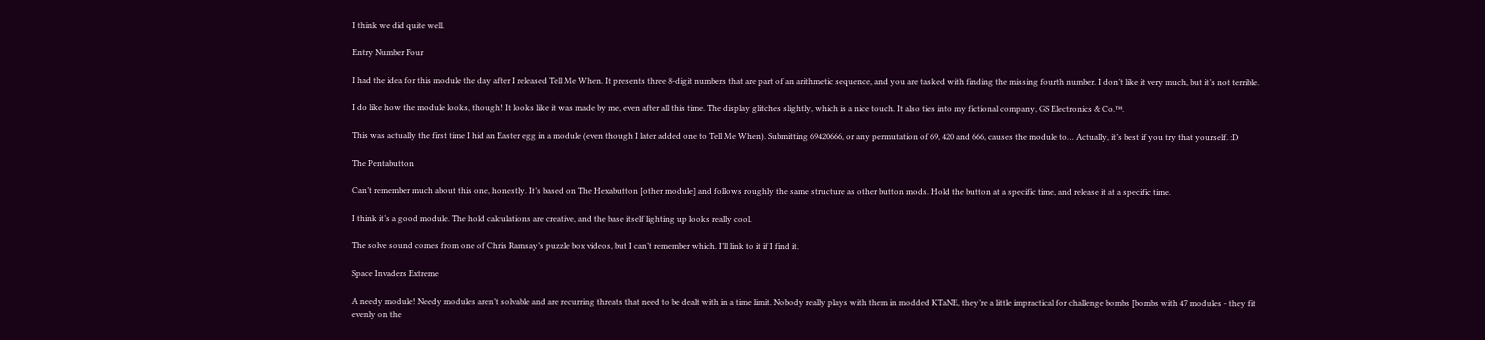I think we did quite well.

Entry Number Four

I had the idea for this module the day after I released Tell Me When. It presents three 8-digit numbers that are part of an arithmetic sequence, and you are tasked with finding the missing fourth number. I don’t like it very much, but it’s not terrible.

I do like how the module looks, though! It looks like it was made by me, even after all this time. The display glitches slightly, which is a nice touch. It also ties into my fictional company, GS Electronics & Co.™.

This was actually the first time I hid an Easter egg in a module (even though I later added one to Tell Me When). Submitting 69420666, or any permutation of 69, 420 and 666, causes the module to… Actually, it’s best if you try that yourself. :D

The Pentabutton

Can’t remember much about this one, honestly. It’s based on The Hexabutton [other module] and follows roughly the same structure as other button mods. Hold the button at a specific time, and release it at a specific time.

I think it’s a good module. The hold calculations are creative, and the base itself lighting up looks really cool.

The solve sound comes from one of Chris Ramsay’s puzzle box videos, but I can’t remember which. I’ll link to it if I find it.

Space Invaders Extreme

A needy module! Needy modules aren’t solvable and are recurring threats that need to be dealt with in a time limit. Nobody really plays with them in modded KTaNE, they’re a little impractical for challenge bombs [bombs with 47 modules - they fit evenly on the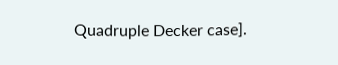Quadruple Decker case].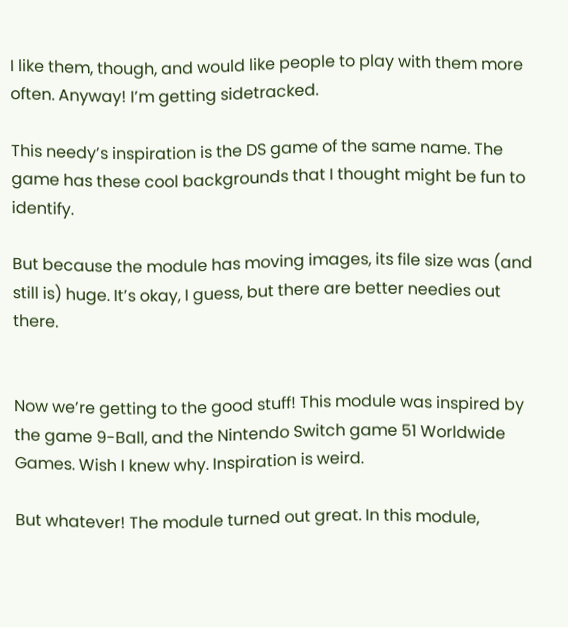I like them, though, and would like people to play with them more often. Anyway! I’m getting sidetracked.

This needy’s inspiration is the DS game of the same name. The game has these cool backgrounds that I thought might be fun to identify.

But because the module has moving images, its file size was (and still is) huge. It’s okay, I guess, but there are better needies out there.


Now we’re getting to the good stuff! This module was inspired by the game 9-Ball, and the Nintendo Switch game 51 Worldwide Games. Wish I knew why. Inspiration is weird.

But whatever! The module turned out great. In this module,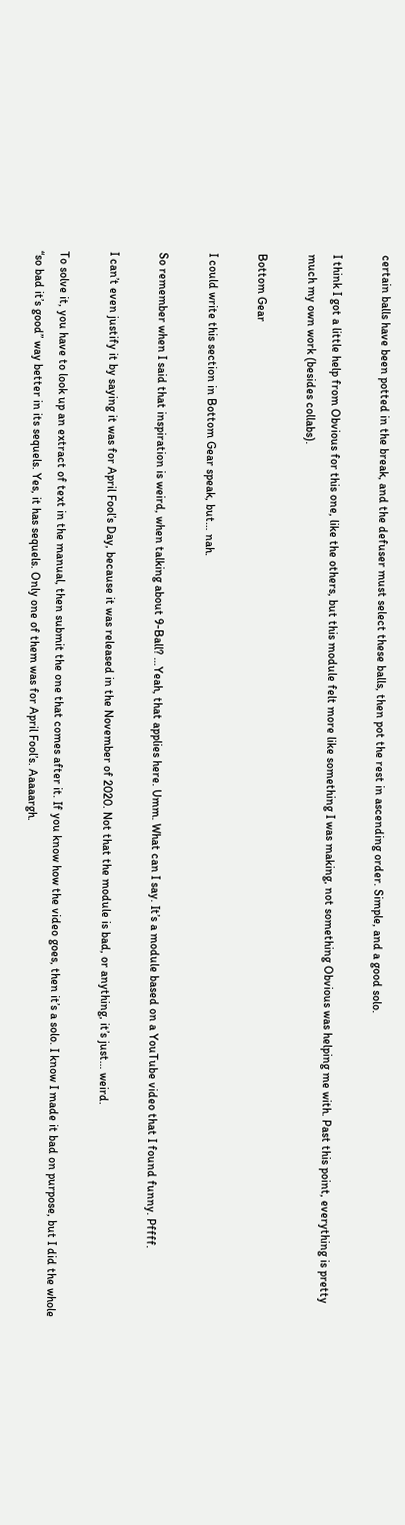certain balls have been potted in the break, and the defuser must select these balls, then pot the rest in ascending order. Simple, and a good solo.

I think I got a little help from Obvious for this one, like the others, but this module felt more like something I was making, not something Obvious was helping me with. Past this point, everything is pretty much my own work (besides collabs).

Bottom Gear

I could write this section in Bottom Gear speak, but… nah.

So remember when I said that inspiration is weird, when talking about 9-Ball? …Yeah, that applies here. Umm. What can I say. It’s a module based on a YouTube video that I found funny. Pffff.

I can’t even justify it by saying it was for April Fool’s Day, because it was released in the November of 2020. Not that the module is bad, or anything, it’s just… weird.

To solve it, you have to look up an extract of text in the manual, then submit the one that comes after it. If you know how the video goes, then it’s a solo. I know I made it bad on purpose, but I did the whole “so bad it’s good” way better in its sequels. Yes, it has sequels. Only one of them was for April Fool’s. Aaaaargh.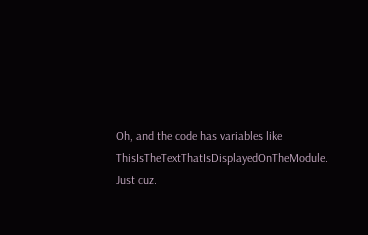Oh, and the code has variables like ThisIsTheTextThatIsDisplayedOnTheModule. Just cuz.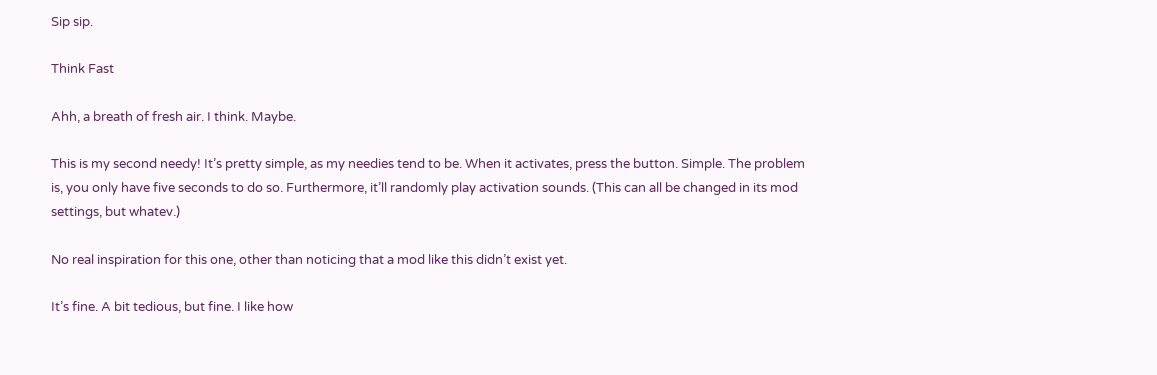Sip sip.

Think Fast

Ahh, a breath of fresh air. I think. Maybe.

This is my second needy! It’s pretty simple, as my needies tend to be. When it activates, press the button. Simple. The problem is, you only have five seconds to do so. Furthermore, it’ll randomly play activation sounds. (This can all be changed in its mod settings, but whatev.)

No real inspiration for this one, other than noticing that a mod like this didn’t exist yet.

It’s fine. A bit tedious, but fine. I like how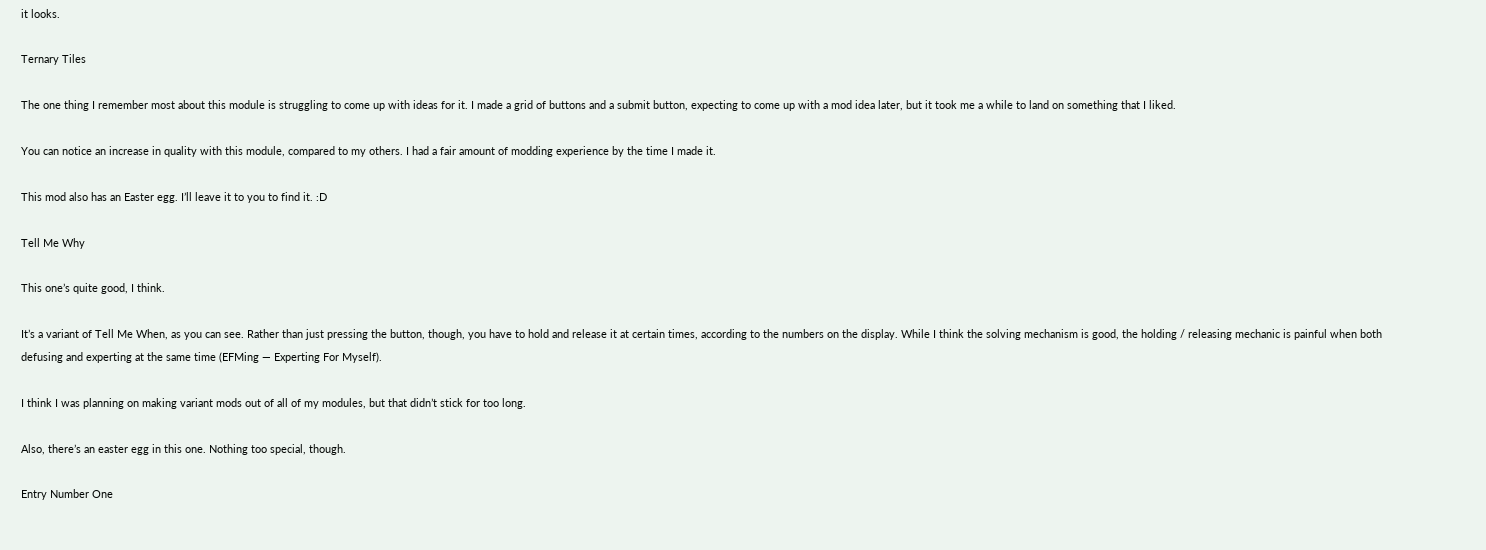it looks.

Ternary Tiles

The one thing I remember most about this module is struggling to come up with ideas for it. I made a grid of buttons and a submit button, expecting to come up with a mod idea later, but it took me a while to land on something that I liked.

You can notice an increase in quality with this module, compared to my others. I had a fair amount of modding experience by the time I made it.

This mod also has an Easter egg. I’ll leave it to you to find it. :D

Tell Me Why

This one’s quite good, I think.

It’s a variant of Tell Me When, as you can see. Rather than just pressing the button, though, you have to hold and release it at certain times, according to the numbers on the display. While I think the solving mechanism is good, the holding / releasing mechanic is painful when both defusing and experting at the same time (EFMing — Experting For Myself).

I think I was planning on making variant mods out of all of my modules, but that didn’t stick for too long.

Also, there’s an easter egg in this one. Nothing too special, though.

Entry Number One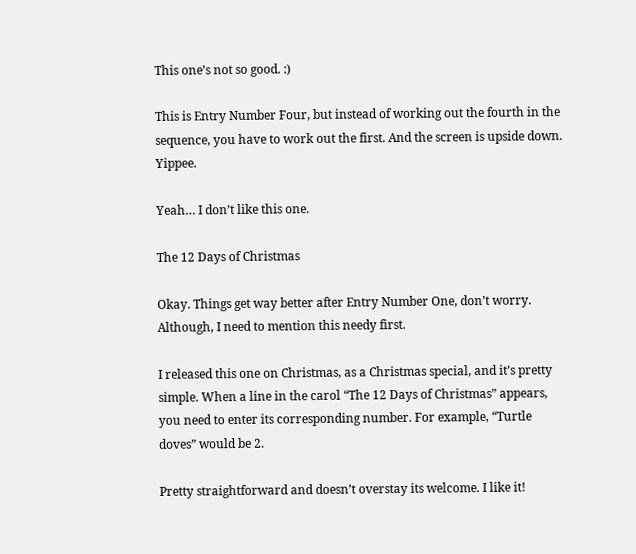This one’s not so good. :)

This is Entry Number Four, but instead of working out the fourth in the sequence, you have to work out the first. And the screen is upside down. Yippee.

Yeah… I don’t like this one.

The 12 Days of Christmas

Okay. Things get way better after Entry Number One, don’t worry. Although, I need to mention this needy first.

I released this one on Christmas, as a Christmas special, and it’s pretty simple. When a line in the carol “The 12 Days of Christmas” appears, you need to enter its corresponding number. For example, “Turtle doves” would be 2.

Pretty straightforward and doesn’t overstay its welcome. I like it!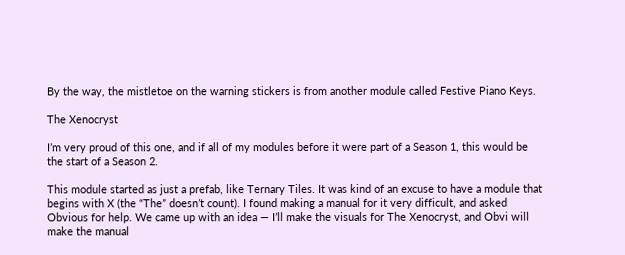By the way, the mistletoe on the warning stickers is from another module called Festive Piano Keys.

The Xenocryst

I’m very proud of this one, and if all of my modules before it were part of a Season 1, this would be the start of a Season 2.

This module started as just a prefab, like Ternary Tiles. It was kind of an excuse to have a module that begins with X (the “The” doesn’t count). I found making a manual for it very difficult, and asked Obvious for help. We came up with an idea — I’ll make the visuals for The Xenocryst, and Obvi will make the manual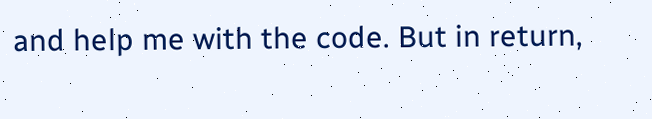and help me with the code. But in return,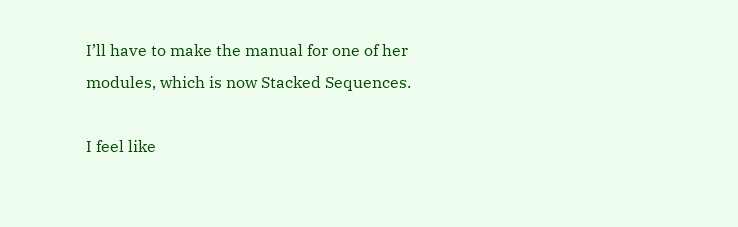I’ll have to make the manual for one of her modules, which is now Stacked Sequences.

I feel like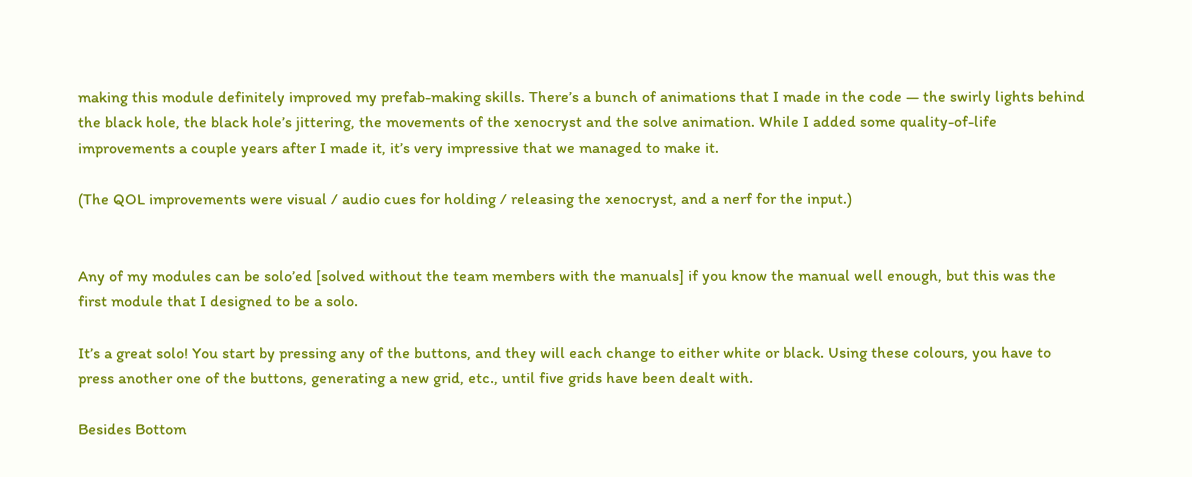making this module definitely improved my prefab-making skills. There’s a bunch of animations that I made in the code — the swirly lights behind the black hole, the black hole’s jittering, the movements of the xenocryst and the solve animation. While I added some quality-of-life improvements a couple years after I made it, it’s very impressive that we managed to make it.

(The QOL improvements were visual / audio cues for holding / releasing the xenocryst, and a nerf for the input.)


Any of my modules can be solo’ed [solved without the team members with the manuals] if you know the manual well enough, but this was the first module that I designed to be a solo.

It’s a great solo! You start by pressing any of the buttons, and they will each change to either white or black. Using these colours, you have to press another one of the buttons, generating a new grid, etc., until five grids have been dealt with.

Besides Bottom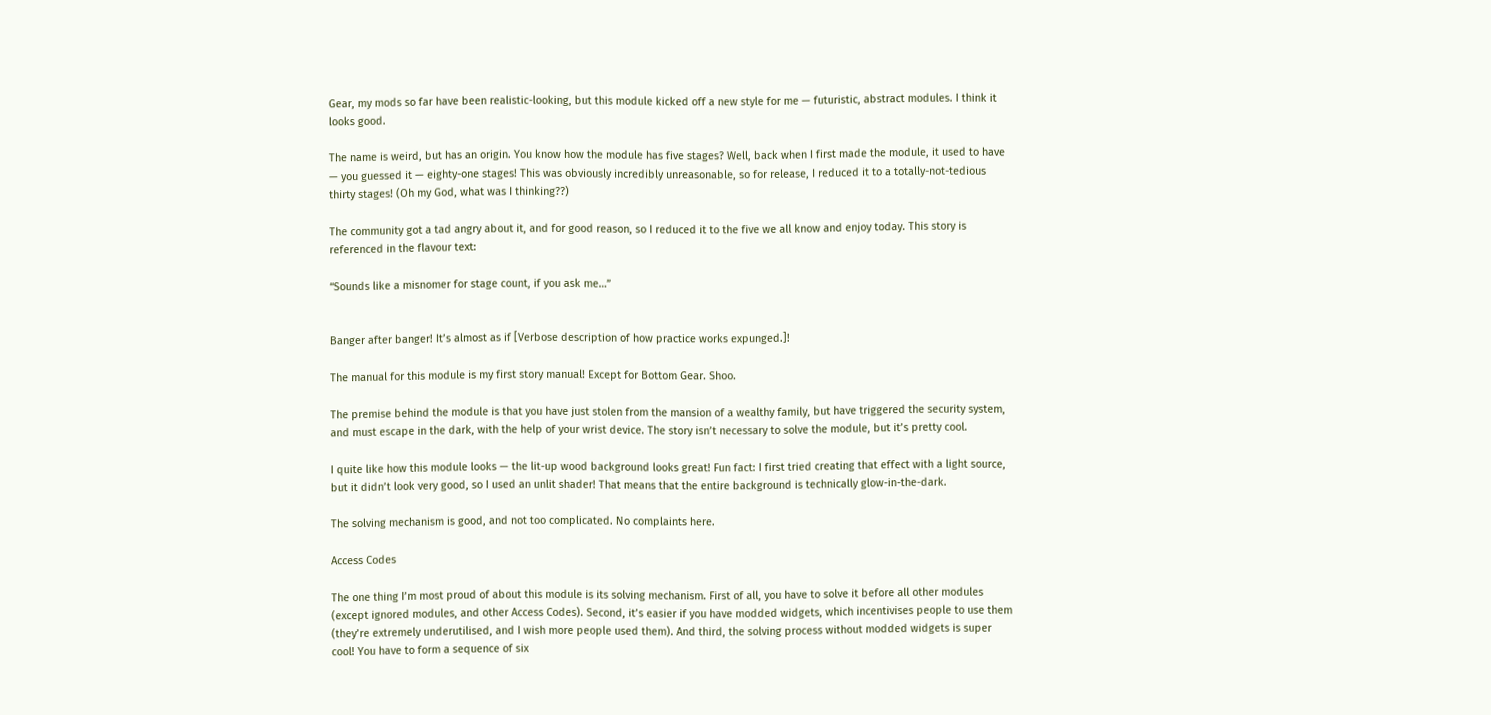Gear, my mods so far have been realistic-looking, but this module kicked off a new style for me — futuristic, abstract modules. I think it looks good.

The name is weird, but has an origin. You know how the module has five stages? Well, back when I first made the module, it used to have — you guessed it — eighty-one stages! This was obviously incredibly unreasonable, so for release, I reduced it to a totally-not-tedious thirty stages! (Oh my God, what was I thinking??)

The community got a tad angry about it, and for good reason, so I reduced it to the five we all know and enjoy today. This story is referenced in the flavour text:

“Sounds like a misnomer for stage count, if you ask me…”


Banger after banger! It’s almost as if [Verbose description of how practice works expunged.]!

The manual for this module is my first story manual! Except for Bottom Gear. Shoo.

The premise behind the module is that you have just stolen from the mansion of a wealthy family, but have triggered the security system, and must escape in the dark, with the help of your wrist device. The story isn’t necessary to solve the module, but it’s pretty cool.

I quite like how this module looks — the lit-up wood background looks great! Fun fact: I first tried creating that effect with a light source, but it didn’t look very good, so I used an unlit shader! That means that the entire background is technically glow-in-the-dark.

The solving mechanism is good, and not too complicated. No complaints here.

Access Codes

The one thing I’m most proud of about this module is its solving mechanism. First of all, you have to solve it before all other modules (except ignored modules, and other Access Codes). Second, it’s easier if you have modded widgets, which incentivises people to use them (they’re extremely underutilised, and I wish more people used them). And third, the solving process without modded widgets is super cool! You have to form a sequence of six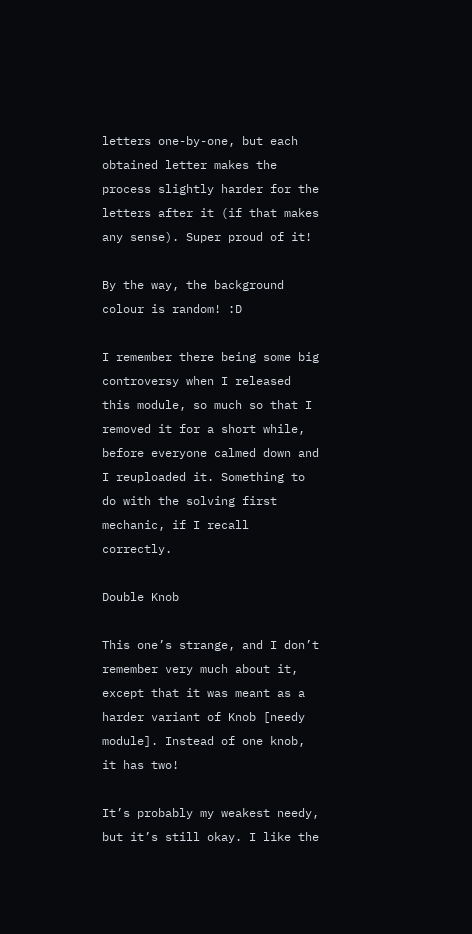letters one-by-one, but each obtained letter makes the process slightly harder for the letters after it (if that makes any sense). Super proud of it!

By the way, the background colour is random! :D

I remember there being some big controversy when I released this module, so much so that I removed it for a short while, before everyone calmed down and I reuploaded it. Something to do with the solving first mechanic, if I recall correctly.

Double Knob

This one’s strange, and I don’t remember very much about it, except that it was meant as a harder variant of Knob [needy module]. Instead of one knob, it has two!

It’s probably my weakest needy, but it’s still okay. I like the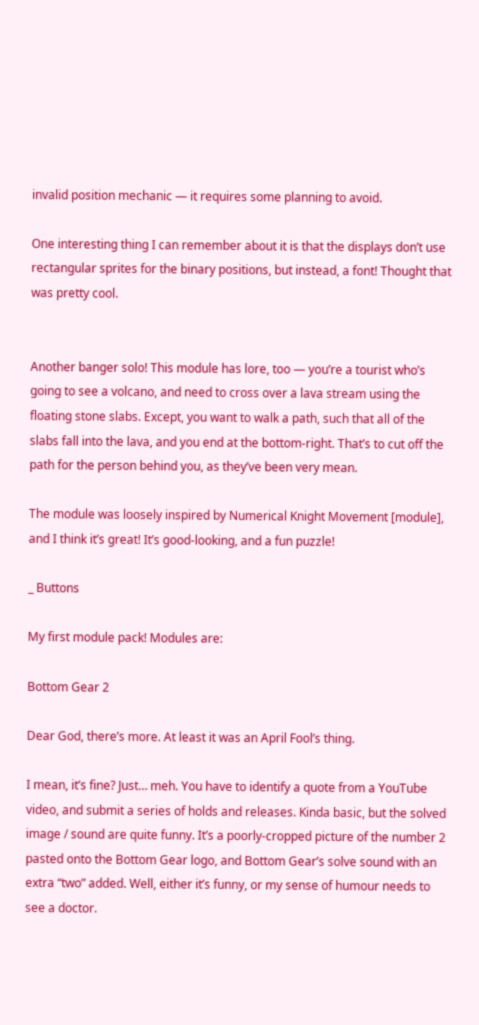invalid position mechanic — it requires some planning to avoid.

One interesting thing I can remember about it is that the displays don’t use rectangular sprites for the binary positions, but instead, a font! Thought that was pretty cool.


Another banger solo! This module has lore, too — you’re a tourist who’s going to see a volcano, and need to cross over a lava stream using the floating stone slabs. Except, you want to walk a path, such that all of the slabs fall into the lava, and you end at the bottom-right. That’s to cut off the path for the person behind you, as they’ve been very mean.

The module was loosely inspired by Numerical Knight Movement [module], and I think it’s great! It’s good-looking, and a fun puzzle!

_ Buttons

My first module pack! Modules are:

Bottom Gear 2

Dear God, there’s more. At least it was an April Fool’s thing.

I mean, it’s fine? Just… meh. You have to identify a quote from a YouTube video, and submit a series of holds and releases. Kinda basic, but the solved image / sound are quite funny. It’s a poorly-cropped picture of the number 2 pasted onto the Bottom Gear logo, and Bottom Gear’s solve sound with an extra “two” added. Well, either it’s funny, or my sense of humour needs to see a doctor.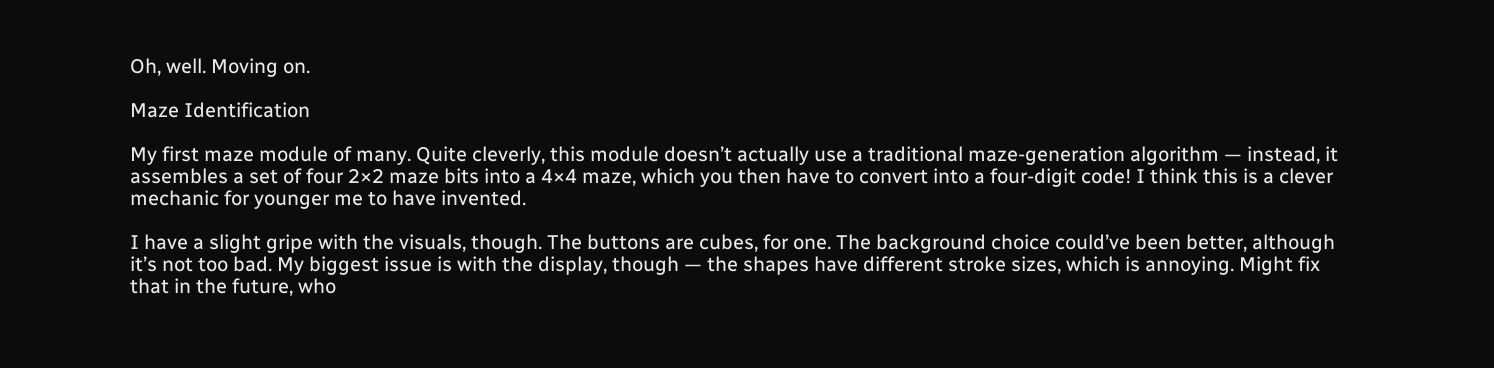Oh, well. Moving on.

Maze Identification

My first maze module of many. Quite cleverly, this module doesn’t actually use a traditional maze-generation algorithm — instead, it assembles a set of four 2×2 maze bits into a 4×4 maze, which you then have to convert into a four-digit code! I think this is a clever mechanic for younger me to have invented.

I have a slight gripe with the visuals, though. The buttons are cubes, for one. The background choice could’ve been better, although it’s not too bad. My biggest issue is with the display, though — the shapes have different stroke sizes, which is annoying. Might fix that in the future, who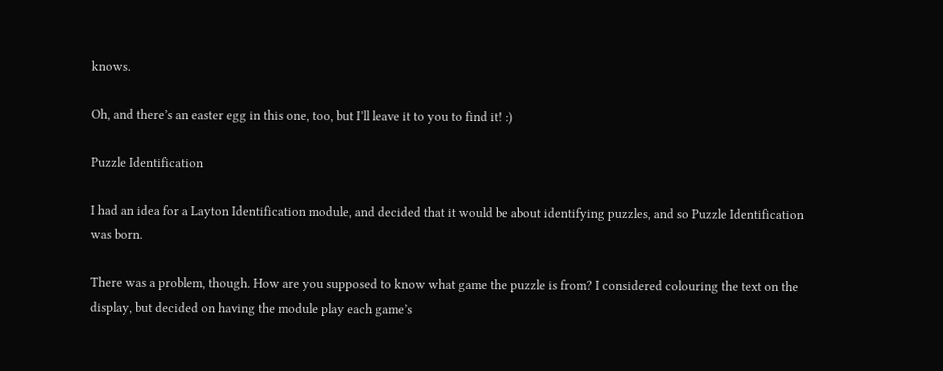knows.

Oh, and there’s an easter egg in this one, too, but I’ll leave it to you to find it! :)

Puzzle Identification

I had an idea for a Layton Identification module, and decided that it would be about identifying puzzles, and so Puzzle Identification was born.

There was a problem, though. How are you supposed to know what game the puzzle is from? I considered colouring the text on the display, but decided on having the module play each game’s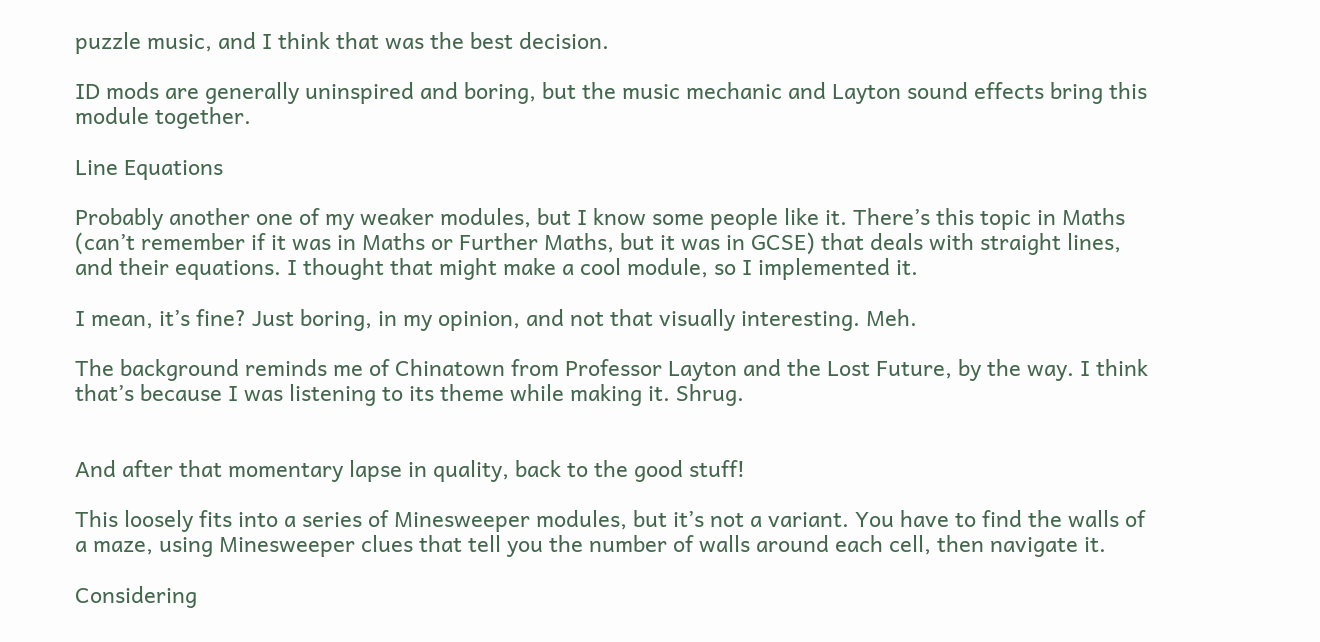puzzle music, and I think that was the best decision.

ID mods are generally uninspired and boring, but the music mechanic and Layton sound effects bring this module together.

Line Equations

Probably another one of my weaker modules, but I know some people like it. There’s this topic in Maths (can’t remember if it was in Maths or Further Maths, but it was in GCSE) that deals with straight lines, and their equations. I thought that might make a cool module, so I implemented it.

I mean, it’s fine? Just boring, in my opinion, and not that visually interesting. Meh.

The background reminds me of Chinatown from Professor Layton and the Lost Future, by the way. I think that’s because I was listening to its theme while making it. Shrug.


And after that momentary lapse in quality, back to the good stuff!

This loosely fits into a series of Minesweeper modules, but it’s not a variant. You have to find the walls of a maze, using Minesweeper clues that tell you the number of walls around each cell, then navigate it.

Considering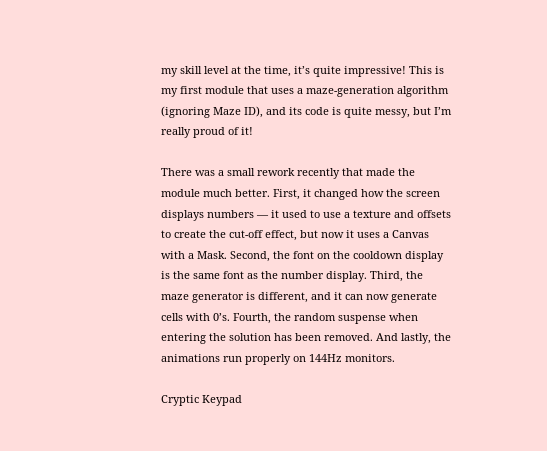my skill level at the time, it’s quite impressive! This is my first module that uses a maze-generation algorithm (ignoring Maze ID), and its code is quite messy, but I’m really proud of it!

There was a small rework recently that made the module much better. First, it changed how the screen displays numbers — it used to use a texture and offsets to create the cut-off effect, but now it uses a Canvas with a Mask. Second, the font on the cooldown display is the same font as the number display. Third, the maze generator is different, and it can now generate cells with 0’s. Fourth, the random suspense when entering the solution has been removed. And lastly, the animations run properly on 144Hz monitors.

Cryptic Keypad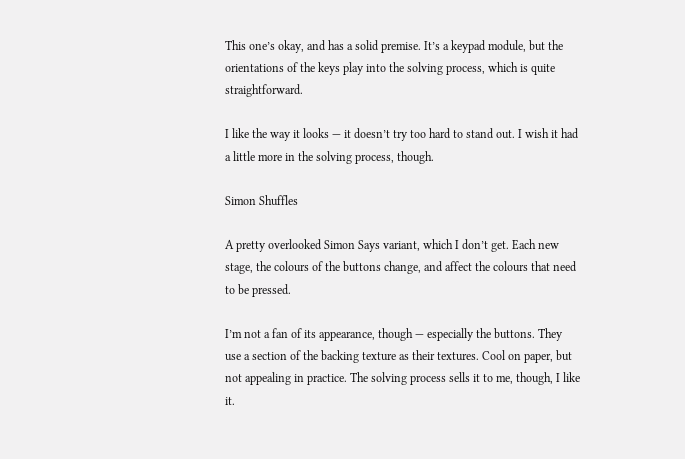This one’s okay, and has a solid premise. It’s a keypad module, but the orientations of the keys play into the solving process, which is quite straightforward.

I like the way it looks — it doesn’t try too hard to stand out. I wish it had a little more in the solving process, though.

Simon Shuffles

A pretty overlooked Simon Says variant, which I don’t get. Each new stage, the colours of the buttons change, and affect the colours that need to be pressed.

I’m not a fan of its appearance, though — especially the buttons. They use a section of the backing texture as their textures. Cool on paper, but not appealing in practice. The solving process sells it to me, though, I like it.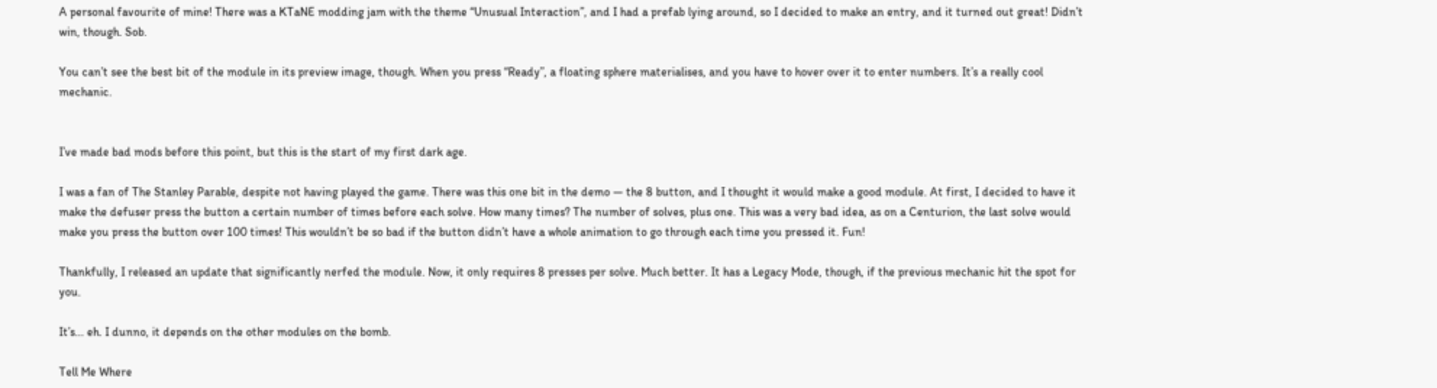A personal favourite of mine! There was a KTaNE modding jam with the theme “Unusual Interaction”, and I had a prefab lying around, so I decided to make an entry, and it turned out great! Didn’t win, though. Sob.

You can’t see the best bit of the module in its preview image, though. When you press “Ready”, a floating sphere materialises, and you have to hover over it to enter numbers. It’s a really cool mechanic.


I’ve made bad mods before this point, but this is the start of my first dark age.

I was a fan of The Stanley Parable, despite not having played the game. There was this one bit in the demo — the 8 button, and I thought it would make a good module. At first, I decided to have it make the defuser press the button a certain number of times before each solve. How many times? The number of solves, plus one. This was a very bad idea, as on a Centurion, the last solve would make you press the button over 100 times! This wouldn’t be so bad if the button didn’t have a whole animation to go through each time you pressed it. Fun!

Thankfully, I released an update that significantly nerfed the module. Now, it only requires 8 presses per solve. Much better. It has a Legacy Mode, though, if the previous mechanic hit the spot for you.

It’s... eh. I dunno, it depends on the other modules on the bomb.

Tell Me Where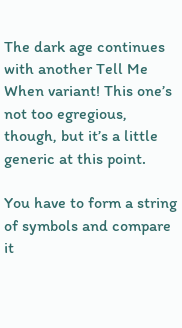The dark age continues with another Tell Me When variant! This one’s not too egregious, though, but it’s a little generic at this point.

You have to form a string of symbols and compare it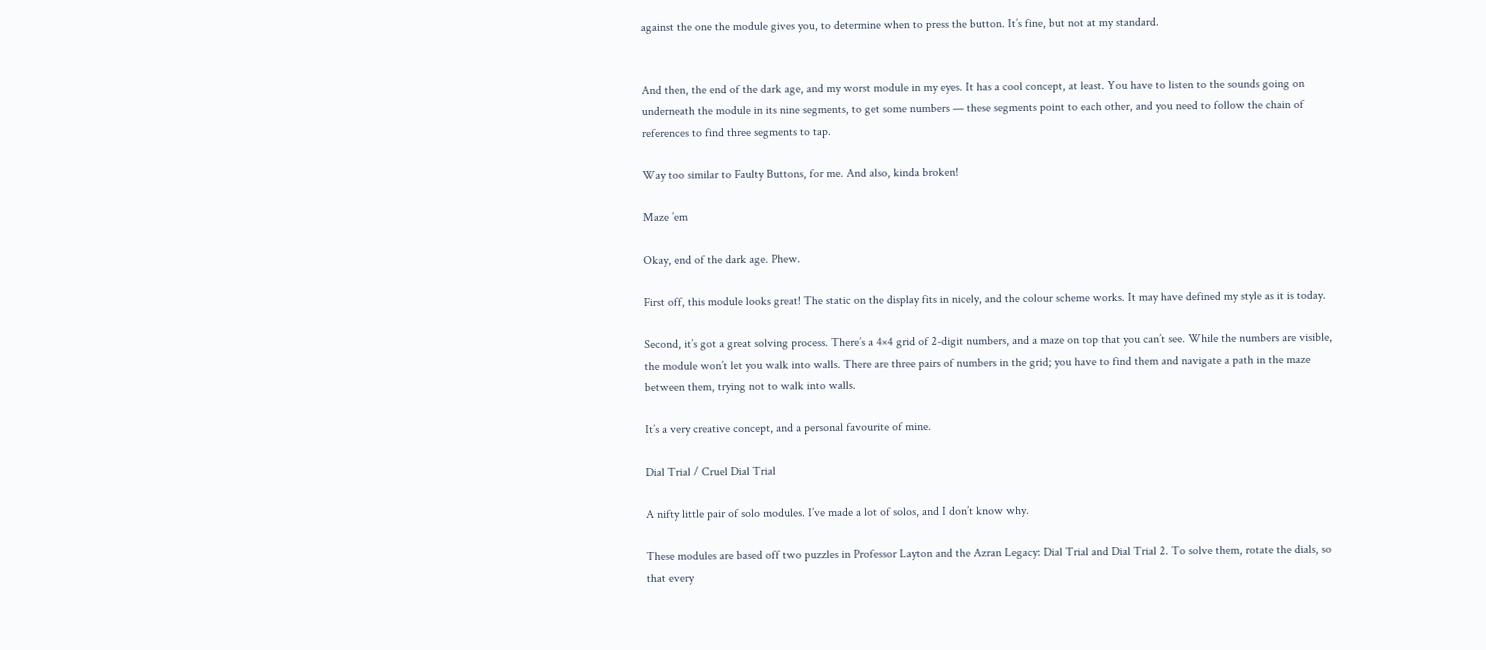against the one the module gives you, to determine when to press the button. It’s fine, but not at my standard.


And then, the end of the dark age, and my worst module in my eyes. It has a cool concept, at least. You have to listen to the sounds going on underneath the module in its nine segments, to get some numbers — these segments point to each other, and you need to follow the chain of references to find three segments to tap.

Way too similar to Faulty Buttons, for me. And also, kinda broken!

Maze ’em

Okay, end of the dark age. Phew.

First off, this module looks great! The static on the display fits in nicely, and the colour scheme works. It may have defined my style as it is today.

Second, it’s got a great solving process. There’s a 4×4 grid of 2-digit numbers, and a maze on top that you can’t see. While the numbers are visible, the module won’t let you walk into walls. There are three pairs of numbers in the grid; you have to find them and navigate a path in the maze between them, trying not to walk into walls.

It’s a very creative concept, and a personal favourite of mine.

Dial Trial / Cruel Dial Trial

A nifty little pair of solo modules. I’ve made a lot of solos, and I don’t know why.

These modules are based off two puzzles in Professor Layton and the Azran Legacy: Dial Trial and Dial Trial 2. To solve them, rotate the dials, so that every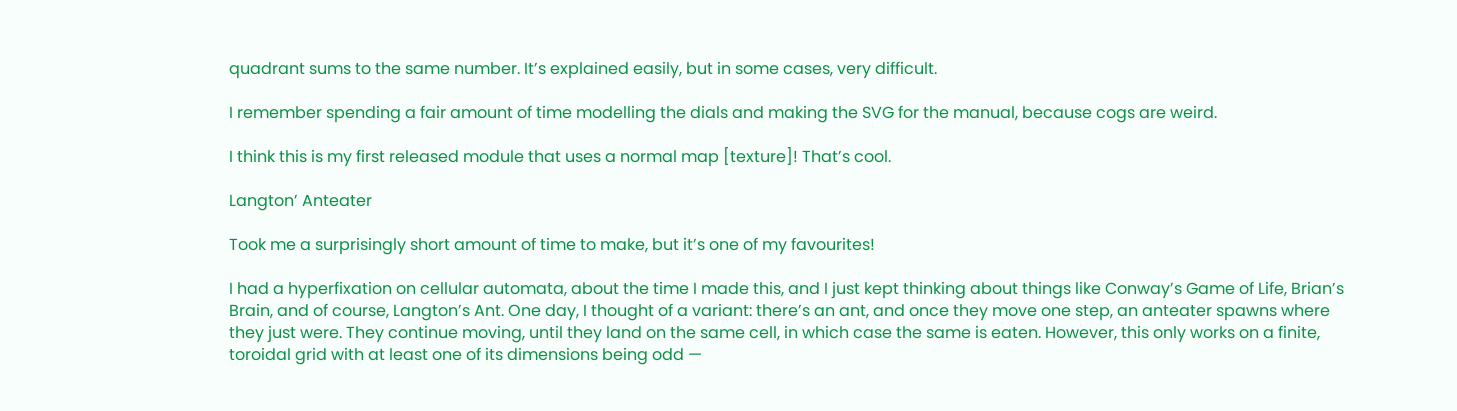quadrant sums to the same number. It’s explained easily, but in some cases, very difficult.

I remember spending a fair amount of time modelling the dials and making the SVG for the manual, because cogs are weird.

I think this is my first released module that uses a normal map [texture]! That’s cool.

Langton’ Anteater

Took me a surprisingly short amount of time to make, but it’s one of my favourites!

I had a hyperfixation on cellular automata, about the time I made this, and I just kept thinking about things like Conway’s Game of Life, Brian’s Brain, and of course, Langton’s Ant. One day, I thought of a variant: there’s an ant, and once they move one step, an anteater spawns where they just were. They continue moving, until they land on the same cell, in which case the same is eaten. However, this only works on a finite, toroidal grid with at least one of its dimensions being odd —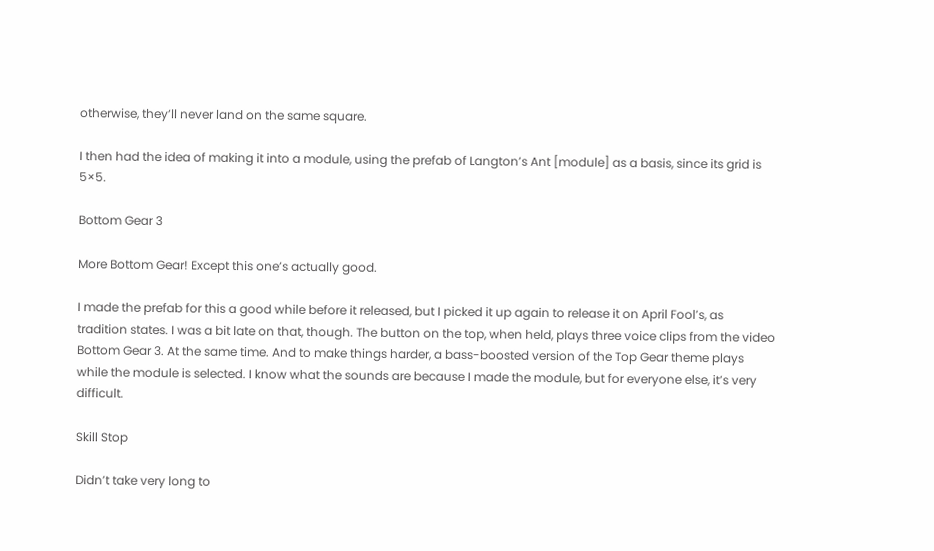otherwise, they’ll never land on the same square.

I then had the idea of making it into a module, using the prefab of Langton’s Ant [module] as a basis, since its grid is 5×5.

Bottom Gear 3

More Bottom Gear! Except this one’s actually good.

I made the prefab for this a good while before it released, but I picked it up again to release it on April Fool’s, as tradition states. I was a bit late on that, though. The button on the top, when held, plays three voice clips from the video Bottom Gear 3. At the same time. And to make things harder, a bass-boosted version of the Top Gear theme plays while the module is selected. I know what the sounds are because I made the module, but for everyone else, it’s very difficult.

Skill Stop

Didn’t take very long to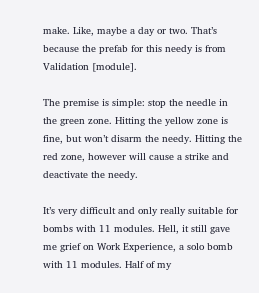make. Like, maybe a day or two. That’s because the prefab for this needy is from Validation [module].

The premise is simple: stop the needle in the green zone. Hitting the yellow zone is fine, but won’t disarm the needy. Hitting the red zone, however will cause a strike and deactivate the needy.

It’s very difficult and only really suitable for bombs with 11 modules. Hell, it still gave me grief on Work Experience, a solo bomb with 11 modules. Half of my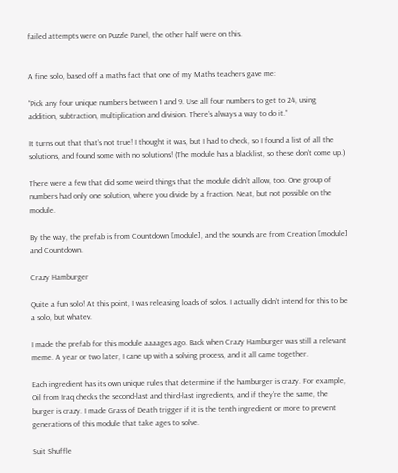failed attempts were on Puzzle Panel, the other half were on this.


A fine solo, based off a maths fact that one of my Maths teachers gave me:

“Pick any four unique numbers between 1 and 9. Use all four numbers to get to 24, using addition, subtraction, multiplication and division. There’s always a way to do it.”

It turns out that that’s not true! I thought it was, but I had to check, so I found a list of all the solutions, and found some with no solutions! (The module has a blacklist, so these don’t come up.)

There were a few that did some weird things that the module didn’t allow, too. One group of numbers had only one solution, where you divide by a fraction. Neat, but not possible on the module.

By the way, the prefab is from Countdown [module], and the sounds are from Creation [module] and Countdown.

Crazy Hamburger

Quite a fun solo! At this point, I was releasing loads of solos. I actually didn’t intend for this to be a solo, but whatev.

I made the prefab for this module aaaages ago. Back when Crazy Hamburger was still a relevant meme. A year or two later, I cane up with a solving process, and it all came together.

Each ingredient has its own unique rules that determine if the hamburger is crazy. For example, Oil from Iraq checks the second-last and third-last ingredients, and if they’re the same, the burger is crazy. I made Grass of Death trigger if it is the tenth ingredient or more to prevent generations of this module that take ages to solve.

Suit Shuffle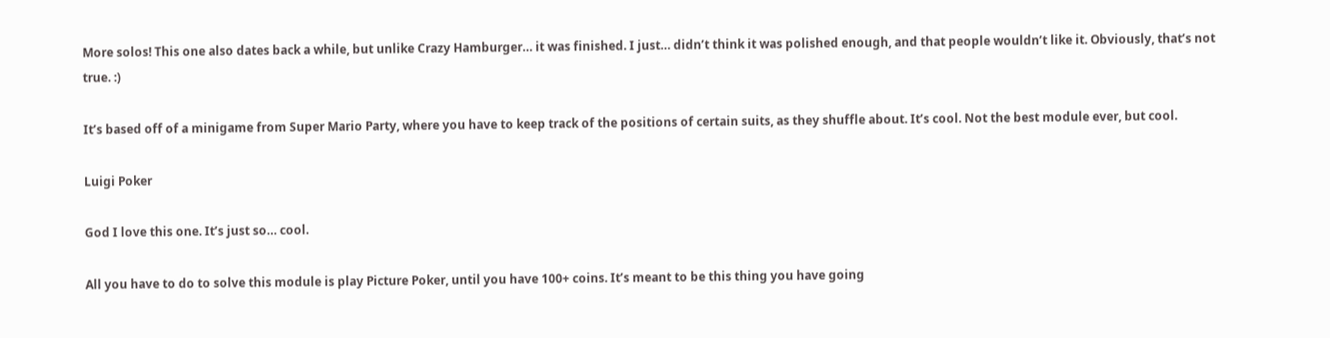More solos! This one also dates back a while, but unlike Crazy Hamburger… it was finished. I just… didn’t think it was polished enough, and that people wouldn’t like it. Obviously, that’s not true. :)

It’s based off of a minigame from Super Mario Party, where you have to keep track of the positions of certain suits, as they shuffle about. It’s cool. Not the best module ever, but cool.

Luigi Poker

God I love this one. It’s just so… cool.

All you have to do to solve this module is play Picture Poker, until you have 100+ coins. It’s meant to be this thing you have going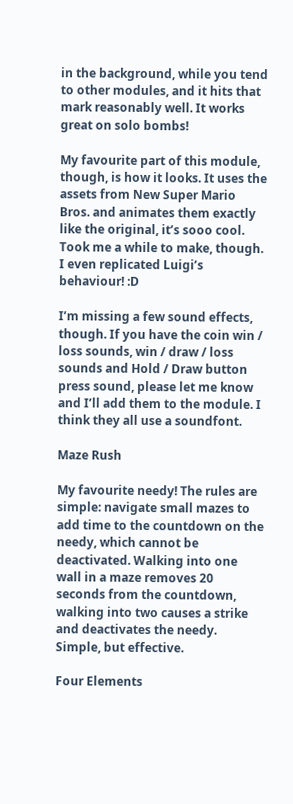in the background, while you tend to other modules, and it hits that mark reasonably well. It works great on solo bombs!

My favourite part of this module, though, is how it looks. It uses the assets from New Super Mario Bros. and animates them exactly like the original, it’s sooo cool. Took me a while to make, though. I even replicated Luigi’s behaviour! :D

I’m missing a few sound effects, though. If you have the coin win / loss sounds, win / draw / loss sounds and Hold / Draw button press sound, please let me know and I’ll add them to the module. I think they all use a soundfont.

Maze Rush

My favourite needy! The rules are simple: navigate small mazes to add time to the countdown on the needy, which cannot be deactivated. Walking into one wall in a maze removes 20 seconds from the countdown, walking into two causes a strike and deactivates the needy. Simple, but effective.

Four Elements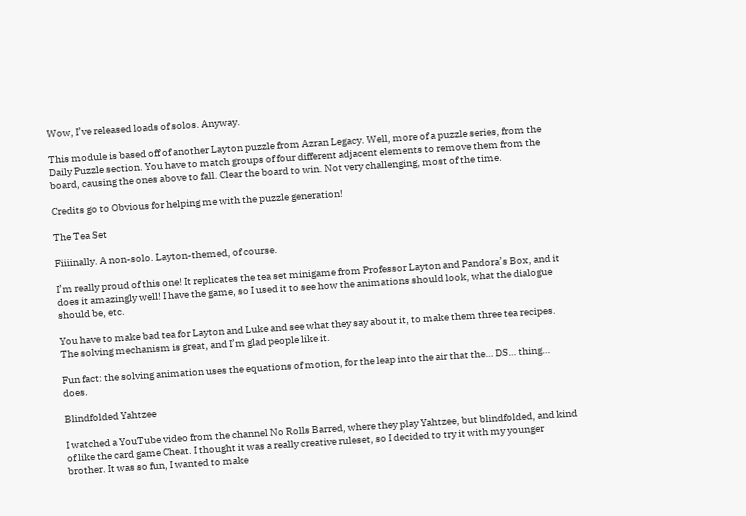Wow, I’ve released loads of solos. Anyway.

This module is based off of another Layton puzzle from Azran Legacy. Well, more of a puzzle series, from the Daily Puzzle section. You have to match groups of four different adjacent elements to remove them from the board, causing the ones above to fall. Clear the board to win. Not very challenging, most of the time.

Credits go to Obvious for helping me with the puzzle generation!

The Tea Set

Fiiiinally. A non-solo. Layton-themed, of course.

I’m really proud of this one! It replicates the tea set minigame from Professor Layton and Pandora’s Box, and it does it amazingly well! I have the game, so I used it to see how the animations should look, what the dialogue should be, etc.

You have to make bad tea for Layton and Luke and see what they say about it, to make them three tea recipes. The solving mechanism is great, and I’m glad people like it.

Fun fact: the solving animation uses the equations of motion, for the leap into the air that the… DS… thing… does.

Blindfolded Yahtzee

I watched a YouTube video from the channel No Rolls Barred, where they play Yahtzee, but blindfolded, and kind of like the card game Cheat. I thought it was a really creative ruleset, so I decided to try it with my younger brother. It was so fun, I wanted to make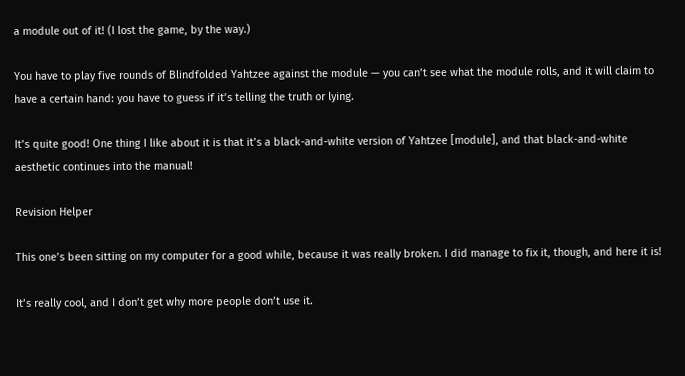a module out of it! (I lost the game, by the way.)

You have to play five rounds of Blindfolded Yahtzee against the module — you can’t see what the module rolls, and it will claim to have a certain hand: you have to guess if it’s telling the truth or lying.

It’s quite good! One thing I like about it is that it’s a black-and-white version of Yahtzee [module], and that black-and-white aesthetic continues into the manual!

Revision Helper

This one’s been sitting on my computer for a good while, because it was really broken. I did manage to fix it, though, and here it is!

It’s really cool, and I don’t get why more people don’t use it.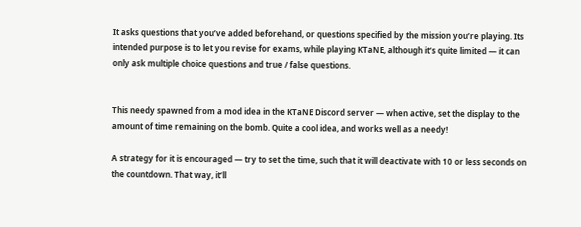It asks questions that you’ve added beforehand, or questions specified by the mission you’re playing. Its intended purpose is to let you revise for exams, while playing KTaNE, although it’s quite limited — it can only ask multiple choice questions and true / false questions.


This needy spawned from a mod idea in the KTaNE Discord server — when active, set the display to the amount of time remaining on the bomb. Quite a cool idea, and works well as a needy!

A strategy for it is encouraged — try to set the time, such that it will deactivate with 10 or less seconds on the countdown. That way, it’ll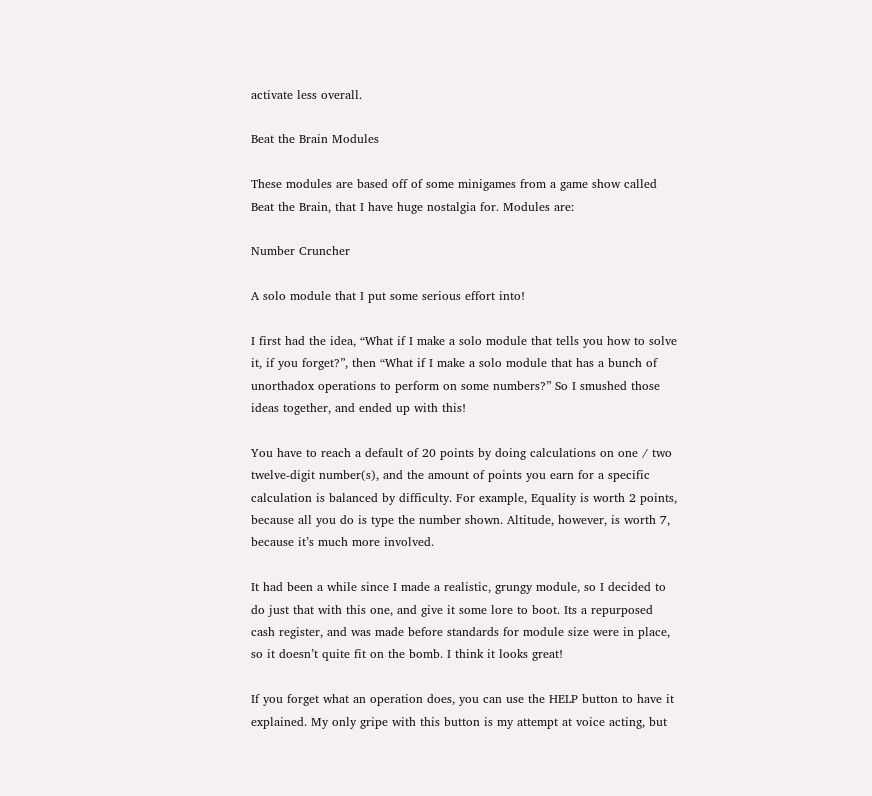activate less overall.

Beat the Brain Modules

These modules are based off of some minigames from a game show called Beat the Brain, that I have huge nostalgia for. Modules are:

Number Cruncher

A solo module that I put some serious effort into!

I first had the idea, “What if I make a solo module that tells you how to solve it, if you forget?”, then “What if I make a solo module that has a bunch of unorthadox operations to perform on some numbers?” So I smushed those ideas together, and ended up with this!

You have to reach a default of 20 points by doing calculations on one / two twelve-digit number(s), and the amount of points you earn for a specific calculation is balanced by difficulty. For example, Equality is worth 2 points, because all you do is type the number shown. Altitude, however, is worth 7, because it’s much more involved.

It had been a while since I made a realistic, grungy module, so I decided to do just that with this one, and give it some lore to boot. Its a repurposed cash register, and was made before standards for module size were in place, so it doesn’t quite fit on the bomb. I think it looks great!

If you forget what an operation does, you can use the HELP button to have it explained. My only gripe with this button is my attempt at voice acting, but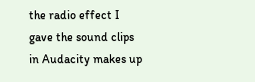the radio effect I gave the sound clips in Audacity makes up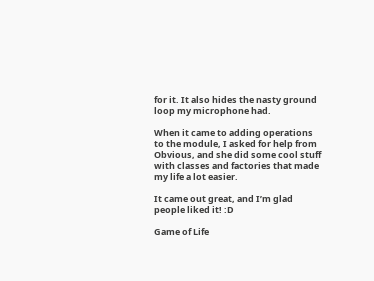for it. It also hides the nasty ground loop my microphone had.

When it came to adding operations to the module, I asked for help from Obvious, and she did some cool stuff with classes and factories that made my life a lot easier.

It came out great, and I’m glad people liked it! :D

Game of Life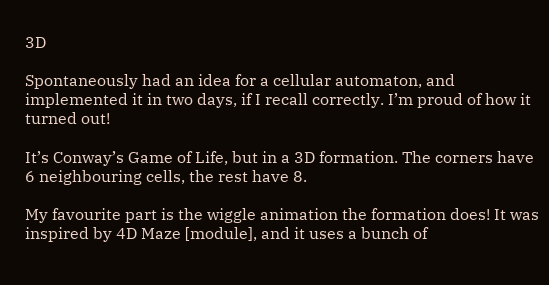3D

Spontaneously had an idea for a cellular automaton, and implemented it in two days, if I recall correctly. I’m proud of how it turned out!

It’s Conway’s Game of Life, but in a 3D formation. The corners have 6 neighbouring cells, the rest have 8.

My favourite part is the wiggle animation the formation does! It was inspired by 4D Maze [module], and it uses a bunch of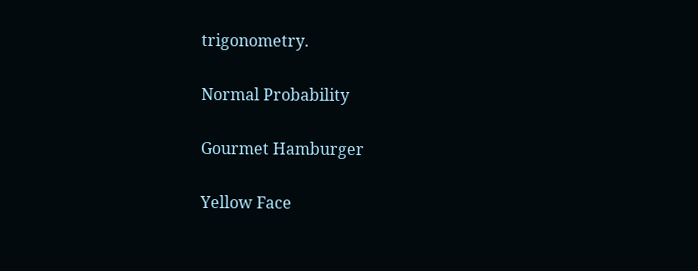trigonometry.

Normal Probability

Gourmet Hamburger

Yellow Face